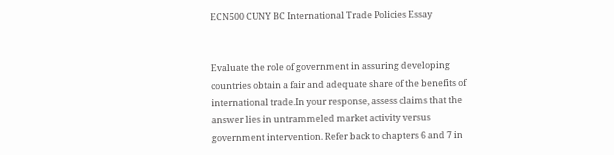ECN500 CUNY BC International Trade Policies Essay


Evaluate the role of government in assuring developing countries obtain a fair and adequate share of the benefits of international trade.In your response, assess claims that the answer lies in untrammeled market activity versus government intervention. Refer back to chapters 6 and 7 in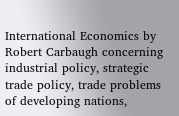International Economics by Robert Carbaugh concerning industrial policy, strategic trade policy, trade problems of developing nations,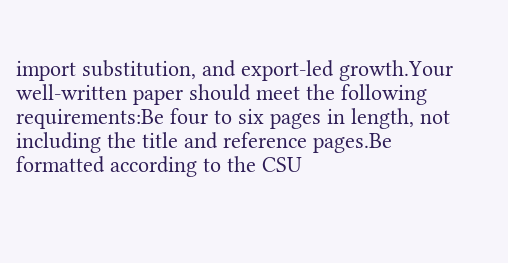import substitution, and export-led growth.Your well-written paper should meet the following requirements:Be four to six pages in length, not including the title and reference pages.Be formatted according to the CSU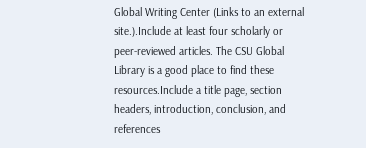Global Writing Center (Links to an external site.).Include at least four scholarly or peer-reviewed articles. The CSU Global Library is a good place to find these resources.Include a title page, section headers, introduction, conclusion, and references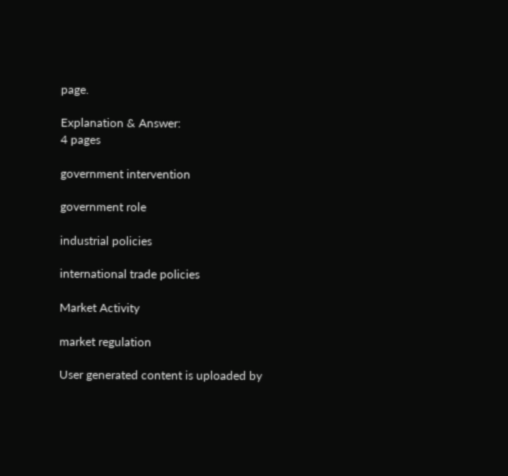page.

Explanation & Answer:
4 pages

government intervention

government role

industrial policies

international trade policies

Market Activity

market regulation

User generated content is uploaded by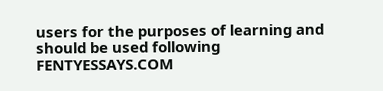users for the purposes of learning and should be used following FENTYESSAYS.COM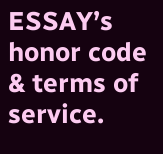ESSAY’s honor code & terms of service.